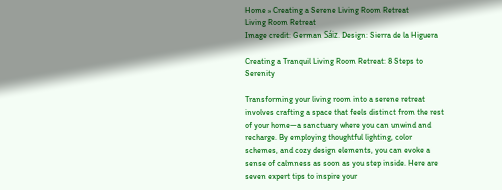Home » Creating a Serene Living Room Retreat
Living Room Retreat
Image credit: German Sáiz. Design: Sierra de la Higuera

Creating a Tranquil Living Room Retreat: 8 Steps to Serenity

Transforming your living room into a serene retreat involves crafting a space that feels distinct from the rest of your home—a sanctuary where you can unwind and recharge. By employing thoughtful lighting, color schemes, and cozy design elements, you can evoke a sense of calmness as soon as you step inside. Here are seven expert tips to inspire your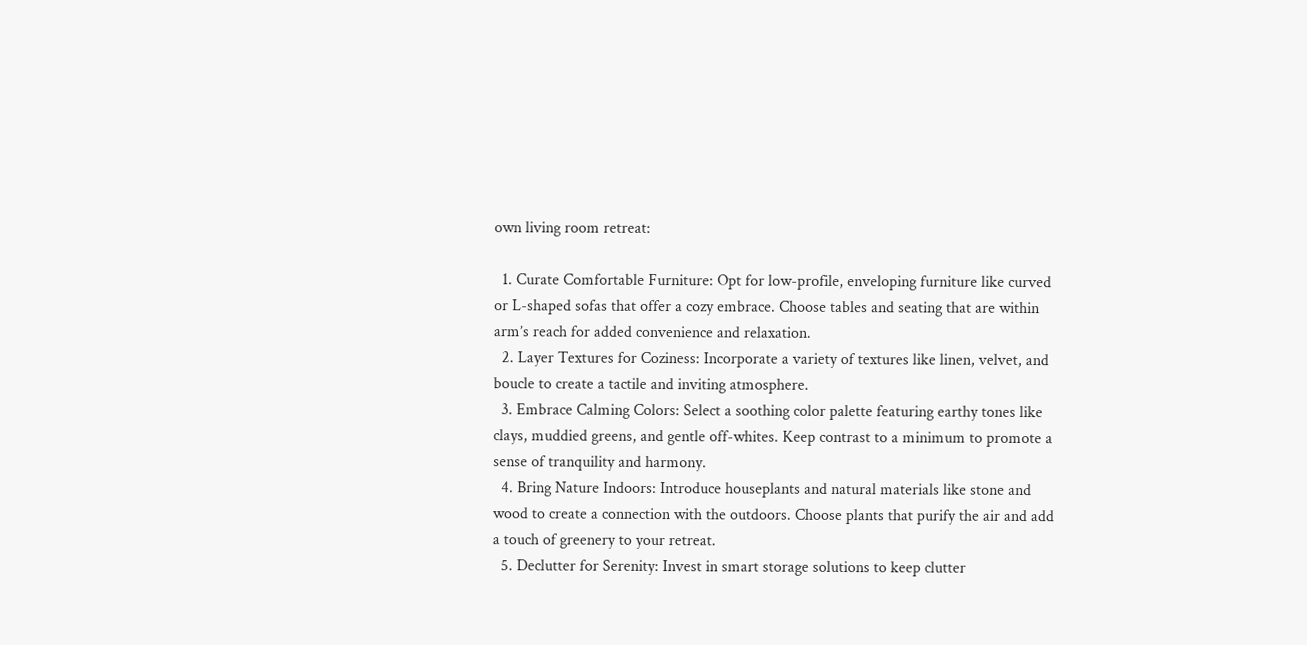own living room retreat:

  1. Curate Comfortable Furniture: Opt for low-profile, enveloping furniture like curved or L-shaped sofas that offer a cozy embrace. Choose tables and seating that are within arm’s reach for added convenience and relaxation.
  2. Layer Textures for Coziness: Incorporate a variety of textures like linen, velvet, and boucle to create a tactile and inviting atmosphere.
  3. Embrace Calming Colors: Select a soothing color palette featuring earthy tones like clays, muddied greens, and gentle off-whites. Keep contrast to a minimum to promote a sense of tranquility and harmony.
  4. Bring Nature Indoors: Introduce houseplants and natural materials like stone and wood to create a connection with the outdoors. Choose plants that purify the air and add a touch of greenery to your retreat.
  5. Declutter for Serenity: Invest in smart storage solutions to keep clutter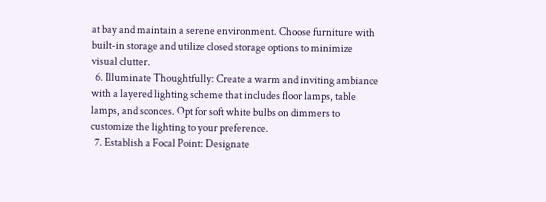at bay and maintain a serene environment. Choose furniture with built-in storage and utilize closed storage options to minimize visual clutter.
  6. Illuminate Thoughtfully: Create a warm and inviting ambiance with a layered lighting scheme that includes floor lamps, table lamps, and sconces. Opt for soft white bulbs on dimmers to customize the lighting to your preference.
  7. Establish a Focal Point: Designate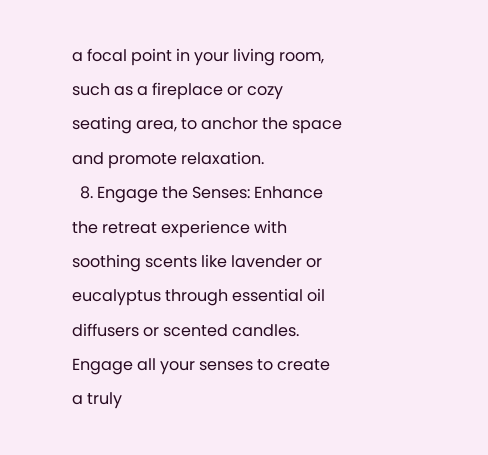a focal point in your living room, such as a fireplace or cozy seating area, to anchor the space and promote relaxation.
  8. Engage the Senses: Enhance the retreat experience with soothing scents like lavender or eucalyptus through essential oil diffusers or scented candles. Engage all your senses to create a truly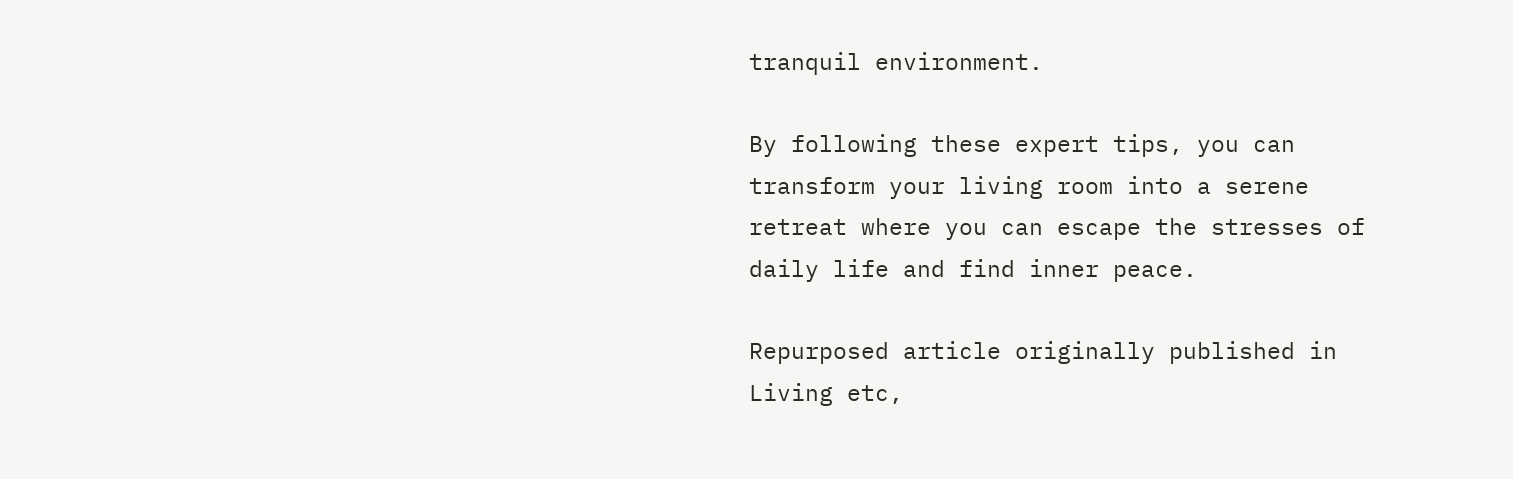tranquil environment.

By following these expert tips, you can transform your living room into a serene retreat where you can escape the stresses of daily life and find inner peace.

Repurposed article originally published in Living etc,